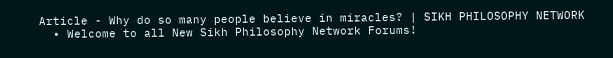Article - Why do so many people believe in miracles? | SIKH PHILOSOPHY NETWORK
  • Welcome to all New Sikh Philosophy Network Forums!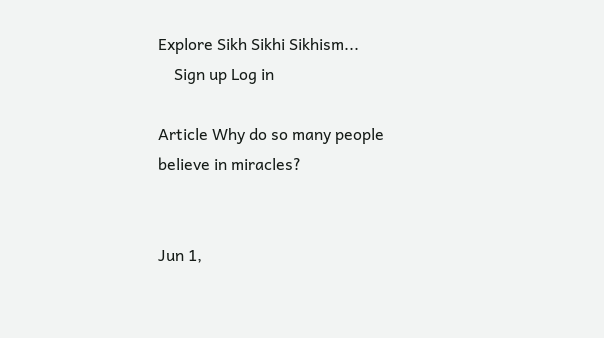Explore Sikh Sikhi Sikhism...
    Sign up Log in

Article Why do so many people believe in miracles?


Jun 1,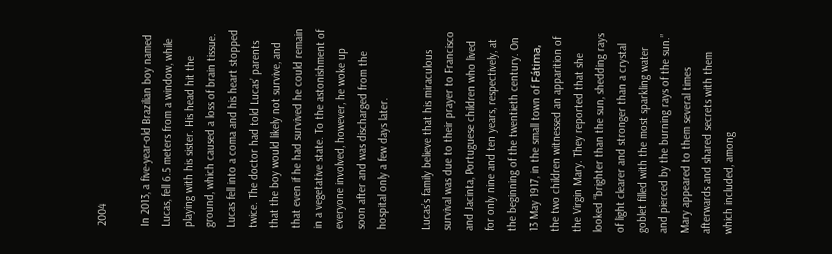2004

In 2013, a five-year-old Brazilian boy named Lucas, fell 6.5 meters from a window, while playing with his sister. His head hit the ground, which caused a loss of brain tissue. Lucas fell into a coma and his heart stopped twice. The doctor had told Lucas’ parents that the boy would likely not survive, and that even if he had survived he could remain in a vegetative state. To the astonishment of everyone involved, however, he woke up soon after and was discharged from the hospital only a few days later.

Lucas’s family believe that his miraculous survival was due to their prayer to Francisco and Jacinta, Portuguese children who lived for only nine and ten years, respectively, at the beginning of the twentieth century. On 13 May 1917, in the small town of Fátima, the two children witnessed an apparition of the Virgin Mary. They reported that she looked “brighter than the sun, shedding rays of light clearer and stronger than a crystal goblet filled with the most sparkling water and pierced by the burning rays of the sun.” Mary appeared to them several times afterwards and shared secrets with them which included, among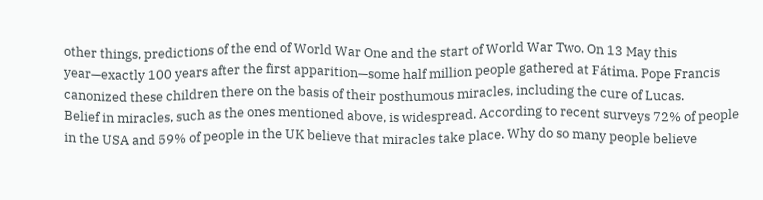other things, predictions of the end of World War One and the start of World War Two. On 13 May this year—exactly 100 years after the first apparition—some half million people gathered at Fátima. Pope Francis canonized these children there on the basis of their posthumous miracles, including the cure of Lucas.
Belief in miracles, such as the ones mentioned above, is widespread. According to recent surveys 72% of people in the USA and 59% of people in the UK believe that miracles take place. Why do so many people believe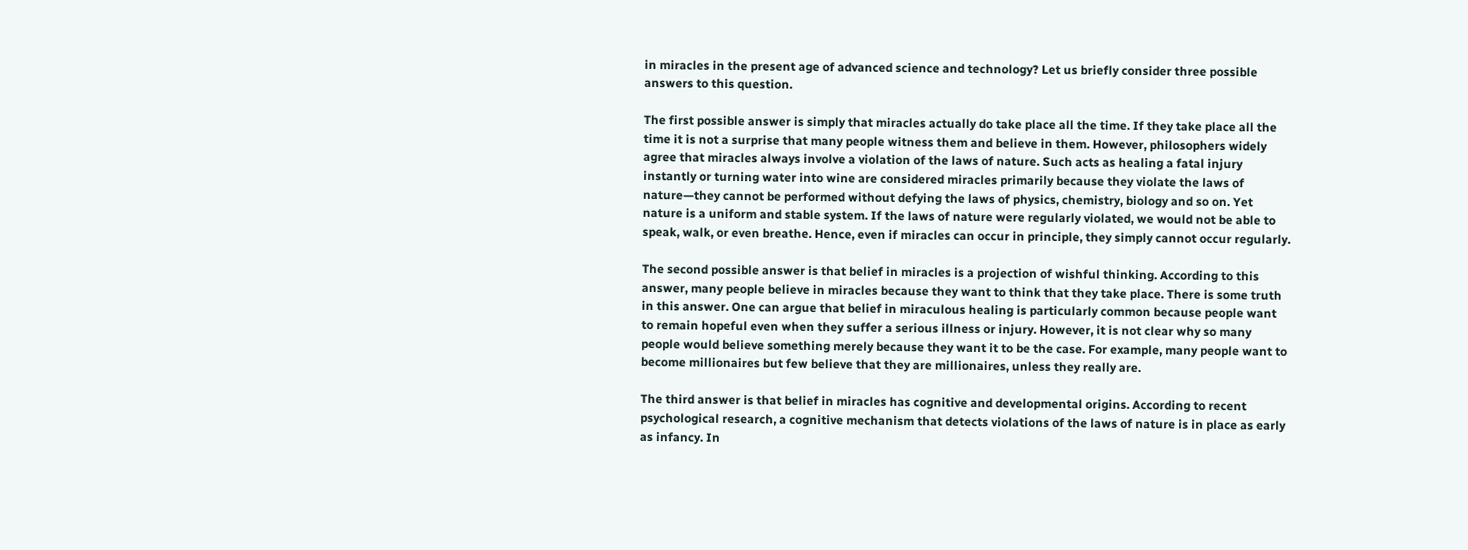in miracles in the present age of advanced science and technology? Let us briefly consider three possible answers to this question.

The first possible answer is simply that miracles actually do take place all the time. If they take place all the time it is not a surprise that many people witness them and believe in them. However, philosophers widely agree that miracles always involve a violation of the laws of nature. Such acts as healing a fatal injury instantly or turning water into wine are considered miracles primarily because they violate the laws of nature—they cannot be performed without defying the laws of physics, chemistry, biology and so on. Yet nature is a uniform and stable system. If the laws of nature were regularly violated, we would not be able to speak, walk, or even breathe. Hence, even if miracles can occur in principle, they simply cannot occur regularly.

The second possible answer is that belief in miracles is a projection of wishful thinking. According to this answer, many people believe in miracles because they want to think that they take place. There is some truth in this answer. One can argue that belief in miraculous healing is particularly common because people want to remain hopeful even when they suffer a serious illness or injury. However, it is not clear why so many people would believe something merely because they want it to be the case. For example, many people want to become millionaires but few believe that they are millionaires, unless they really are.

The third answer is that belief in miracles has cognitive and developmental origins. According to recent psychological research, a cognitive mechanism that detects violations of the laws of nature is in place as early as infancy. In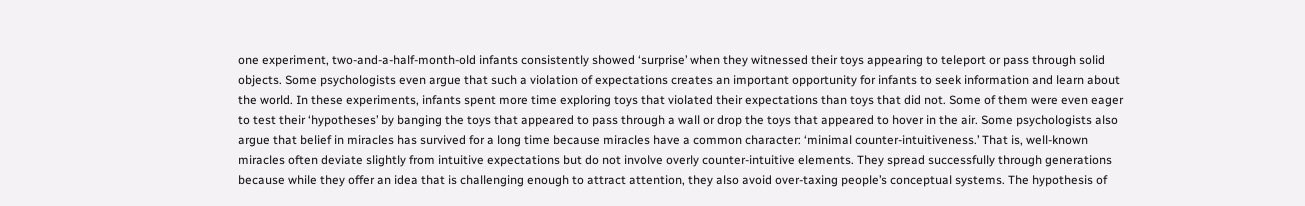one experiment, two-and-a-half-month-old infants consistently showed ‘surprise’ when they witnessed their toys appearing to teleport or pass through solid objects. Some psychologists even argue that such a violation of expectations creates an important opportunity for infants to seek information and learn about the world. In these experiments, infants spent more time exploring toys that violated their expectations than toys that did not. Some of them were even eager to test their ‘hypotheses’ by banging the toys that appeared to pass through a wall or drop the toys that appeared to hover in the air. Some psychologists also argue that belief in miracles has survived for a long time because miracles have a common character: ‘minimal counter-intuitiveness.’ That is, well-known miracles often deviate slightly from intuitive expectations but do not involve overly counter-intuitive elements. They spread successfully through generations because while they offer an idea that is challenging enough to attract attention, they also avoid over-taxing people’s conceptual systems. The hypothesis of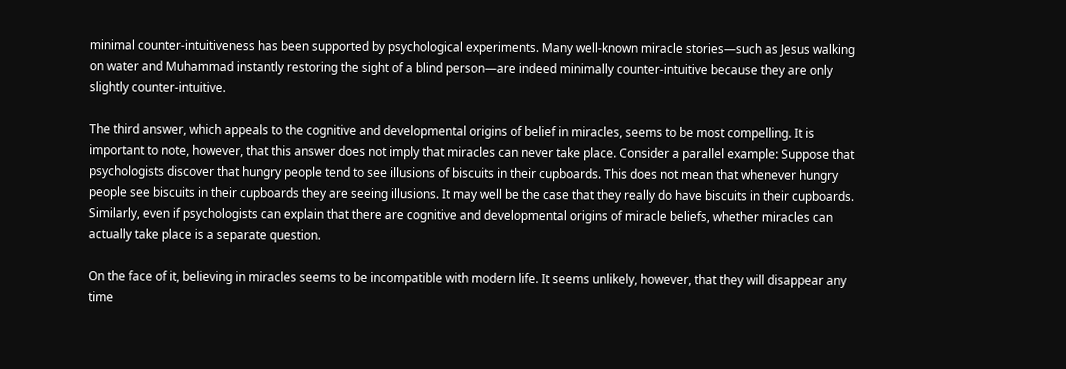minimal counter-intuitiveness has been supported by psychological experiments. Many well-known miracle stories—such as Jesus walking on water and Muhammad instantly restoring the sight of a blind person—are indeed minimally counter-intuitive because they are only slightly counter-intuitive.

The third answer, which appeals to the cognitive and developmental origins of belief in miracles, seems to be most compelling. It is important to note, however, that this answer does not imply that miracles can never take place. Consider a parallel example: Suppose that psychologists discover that hungry people tend to see illusions of biscuits in their cupboards. This does not mean that whenever hungry people see biscuits in their cupboards they are seeing illusions. It may well be the case that they really do have biscuits in their cupboards. Similarly, even if psychologists can explain that there are cognitive and developmental origins of miracle beliefs, whether miracles can actually take place is a separate question.

On the face of it, believing in miracles seems to be incompatible with modern life. It seems unlikely, however, that they will disappear any time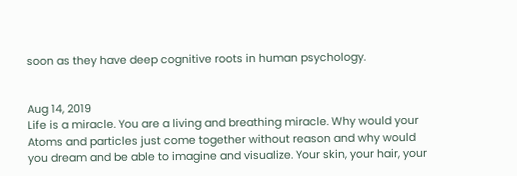soon as they have deep cognitive roots in human psychology.


Aug 14, 2019
Life is a miracle. You are a living and breathing miracle. Why would your Atoms and particles just come together without reason and why would you dream and be able to imagine and visualize. Your skin, your hair, your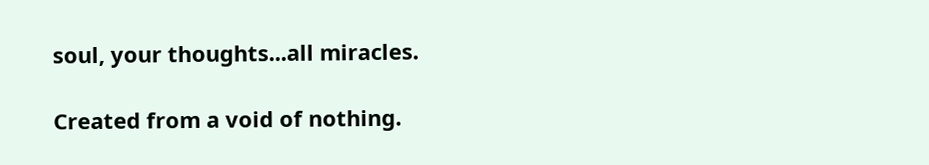soul, your thoughts...all miracles.

Created from a void of nothing.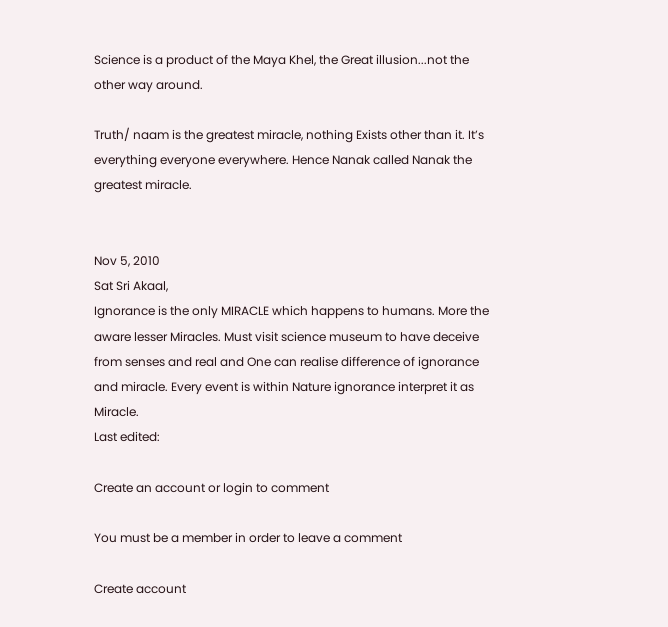Science is a product of the Maya Khel, the Great illusion...not the other way around.

Truth/ naam is the greatest miracle, nothing Exists other than it. It’s everything everyone everywhere. Hence Nanak called Nanak the greatest miracle.


Nov 5, 2010
Sat Sri Akaal,
Ignorance is the only MIRACLE which happens to humans. More the aware lesser Miracles. Must visit science museum to have deceive from senses and real and One can realise difference of ignorance and miracle. Every event is within Nature ignorance interpret it as Miracle.
Last edited:

Create an account or login to comment

You must be a member in order to leave a comment

Create account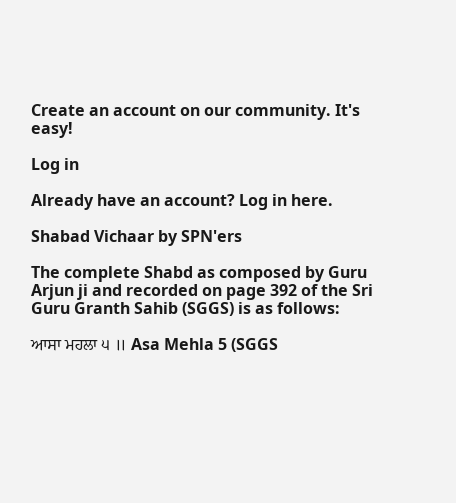Create an account on our community. It's easy!

Log in

Already have an account? Log in here.

Shabad Vichaar by SPN'ers

The complete Shabd as composed by Guru Arjun ji and recorded on page 392 of the Sri Guru Granth Sahib (SGGS) is as follows:

ਆਸਾ ਮਹਲਾ ੫ ॥ Asa Mehla 5 (SGGS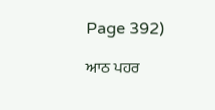Page 392)

ਆਠ ਪਹਰ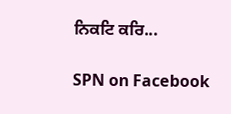ਨਿਕਟਿ ਕਰਿ...

SPN on Facebook